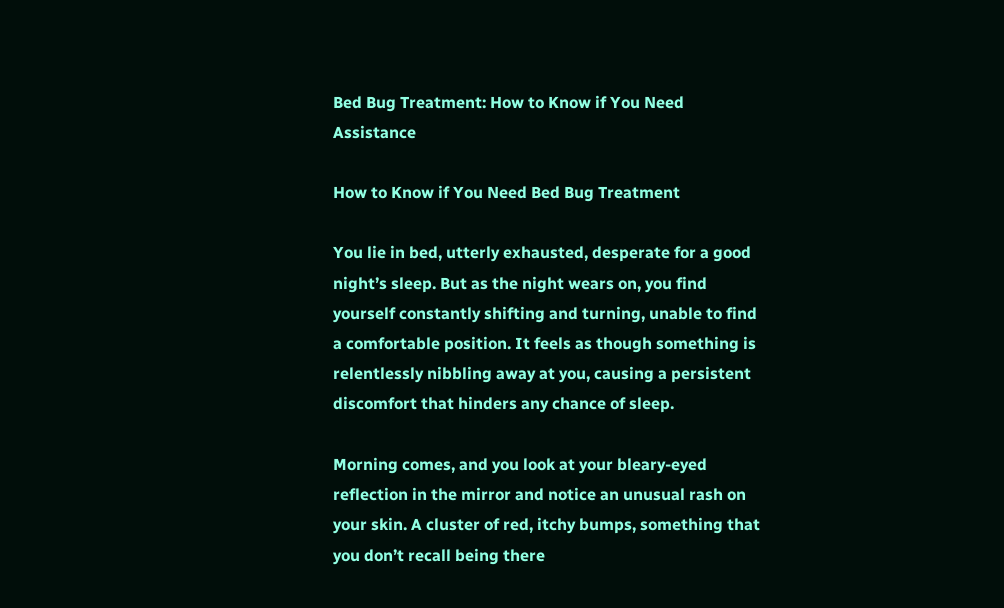Bed Bug Treatment: How to Know if You Need Assistance

How to Know if You Need Bed Bug Treatment

You lie in bed, utterly exhausted, desperate for a good night’s sleep. But as the night wears on, you find yourself constantly shifting and turning, unable to find a comfortable position. It feels as though something is relentlessly nibbling away at you, causing a persistent discomfort that hinders any chance of sleep.

Morning comes, and you look at your bleary-eyed reflection in the mirror and notice an unusual rash on your skin. A cluster of red, itchy bumps, something that you don’t recall being there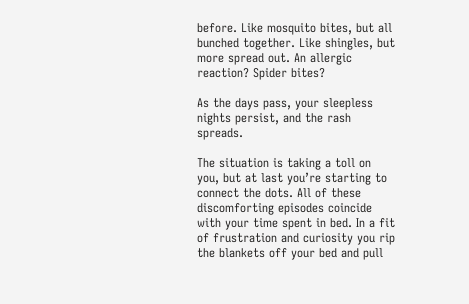before. Like mosquito bites, but all bunched together. Like shingles, but more spread out. An allergic reaction? Spider bites?

As the days pass, your sleepless nights persist, and the rash spreads.

The situation is taking a toll on you, but at last you’re starting to connect the dots. All of these discomforting episodes coincide with your time spent in bed. In a fit of frustration and curiosity you rip the blankets off your bed and pull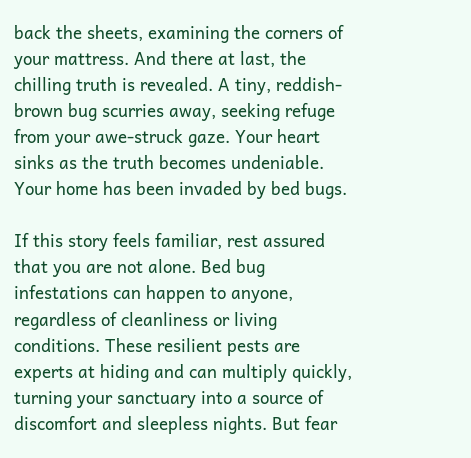back the sheets, examining the corners of your mattress. And there at last, the chilling truth is revealed. A tiny, reddish-brown bug scurries away, seeking refuge from your awe-struck gaze. Your heart sinks as the truth becomes undeniable. Your home has been invaded by bed bugs.

If this story feels familiar, rest assured that you are not alone. Bed bug infestations can happen to anyone, regardless of cleanliness or living conditions. These resilient pests are experts at hiding and can multiply quickly, turning your sanctuary into a source of discomfort and sleepless nights. But fear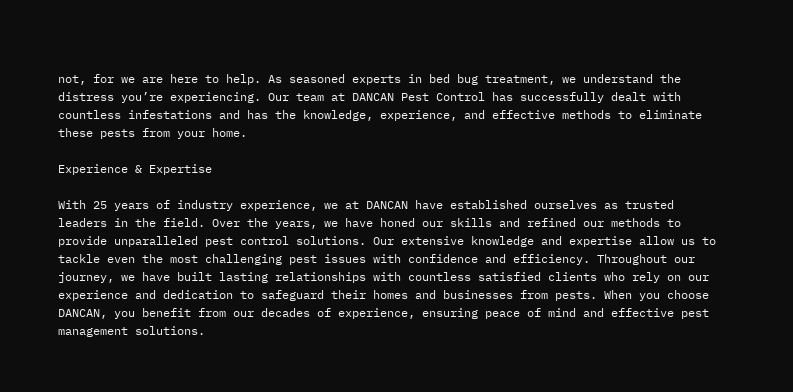not, for we are here to help. As seasoned experts in bed bug treatment, we understand the distress you’re experiencing. Our team at DANCAN Pest Control has successfully dealt with countless infestations and has the knowledge, experience, and effective methods to eliminate these pests from your home.

Experience & Expertise

With 25 years of industry experience, we at DANCAN have established ourselves as trusted leaders in the field. Over the years, we have honed our skills and refined our methods to provide unparalleled pest control solutions. Our extensive knowledge and expertise allow us to tackle even the most challenging pest issues with confidence and efficiency. Throughout our journey, we have built lasting relationships with countless satisfied clients who rely on our experience and dedication to safeguard their homes and businesses from pests. When you choose DANCAN, you benefit from our decades of experience, ensuring peace of mind and effective pest management solutions.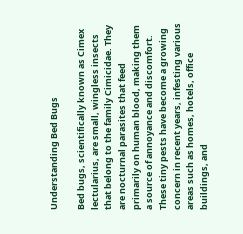Understanding Bed Bugs

Bed bugs, scientifically known as Cimex lectularius, are small, wingless insects that belong to the family Cimicidae. They are nocturnal parasites that feed primarily on human blood, making them a source of annoyance and discomfort. These tiny pests have become a growing concern in recent years, infesting various areas such as homes, hotels, office buildings, and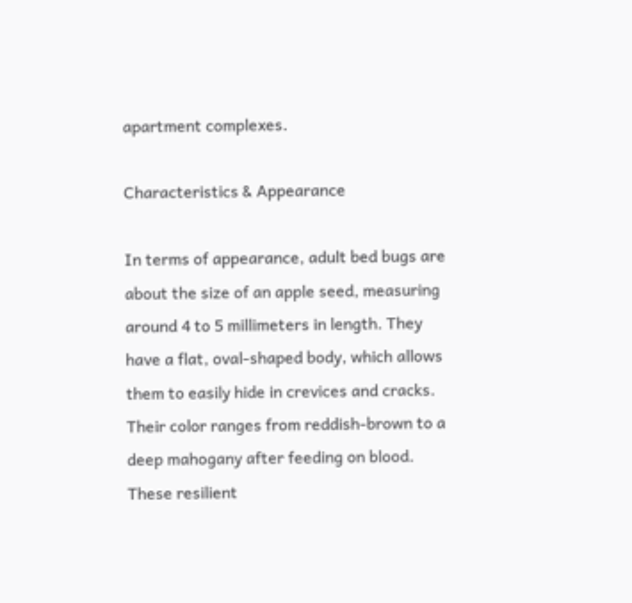apartment complexes.

Characteristics & Appearance

In terms of appearance, adult bed bugs are about the size of an apple seed, measuring around 4 to 5 millimeters in length. They have a flat, oval-shaped body, which allows them to easily hide in crevices and cracks. Their color ranges from reddish-brown to a deep mahogany after feeding on blood. These resilient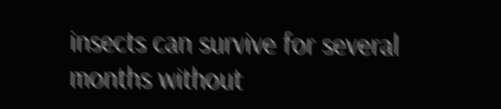insects can survive for several months without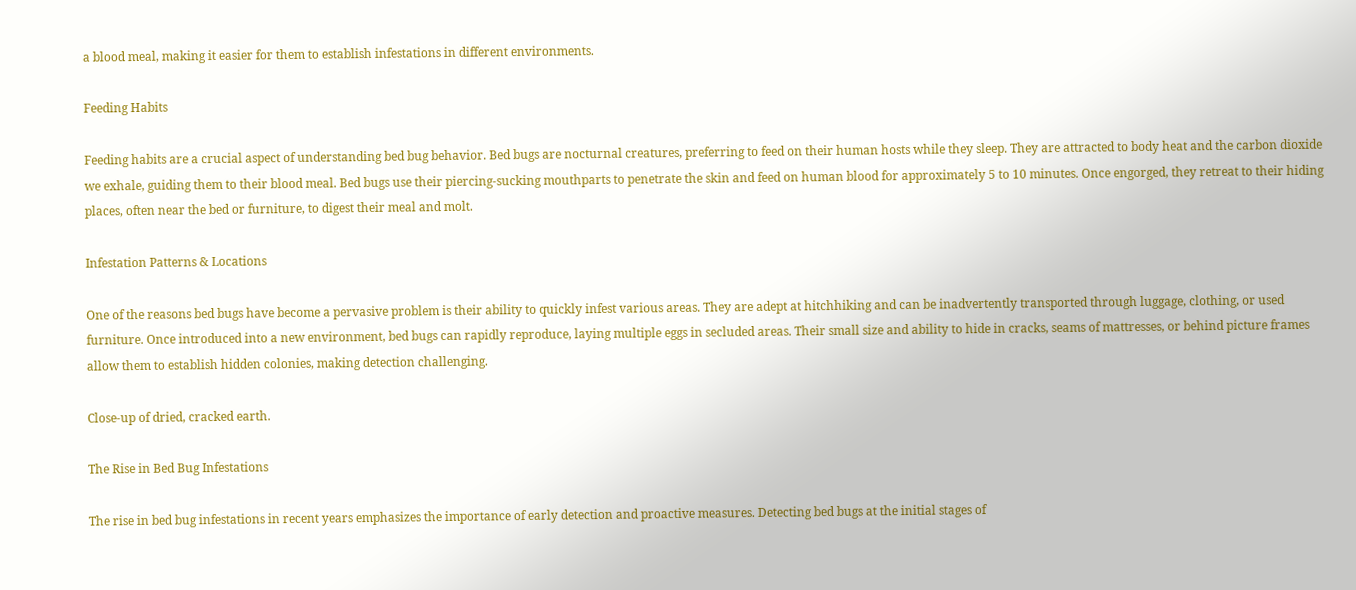a blood meal, making it easier for them to establish infestations in different environments.

Feeding Habits

Feeding habits are a crucial aspect of understanding bed bug behavior. Bed bugs are nocturnal creatures, preferring to feed on their human hosts while they sleep. They are attracted to body heat and the carbon dioxide we exhale, guiding them to their blood meal. Bed bugs use their piercing-sucking mouthparts to penetrate the skin and feed on human blood for approximately 5 to 10 minutes. Once engorged, they retreat to their hiding places, often near the bed or furniture, to digest their meal and molt.

Infestation Patterns & Locations

One of the reasons bed bugs have become a pervasive problem is their ability to quickly infest various areas. They are adept at hitchhiking and can be inadvertently transported through luggage, clothing, or used furniture. Once introduced into a new environment, bed bugs can rapidly reproduce, laying multiple eggs in secluded areas. Their small size and ability to hide in cracks, seams of mattresses, or behind picture frames allow them to establish hidden colonies, making detection challenging.

Close-up of dried, cracked earth.

The Rise in Bed Bug Infestations

The rise in bed bug infestations in recent years emphasizes the importance of early detection and proactive measures. Detecting bed bugs at the initial stages of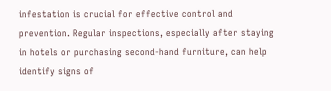infestation is crucial for effective control and prevention. Regular inspections, especially after staying in hotels or purchasing second-hand furniture, can help identify signs of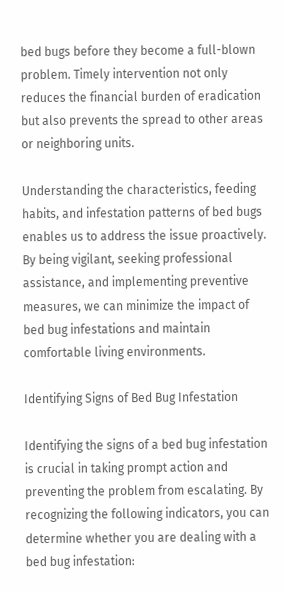bed bugs before they become a full-blown problem. Timely intervention not only reduces the financial burden of eradication but also prevents the spread to other areas or neighboring units.

Understanding the characteristics, feeding habits, and infestation patterns of bed bugs enables us to address the issue proactively. By being vigilant, seeking professional assistance, and implementing preventive measures, we can minimize the impact of bed bug infestations and maintain comfortable living environments.

Identifying Signs of Bed Bug Infestation

Identifying the signs of a bed bug infestation is crucial in taking prompt action and preventing the problem from escalating. By recognizing the following indicators, you can determine whether you are dealing with a bed bug infestation: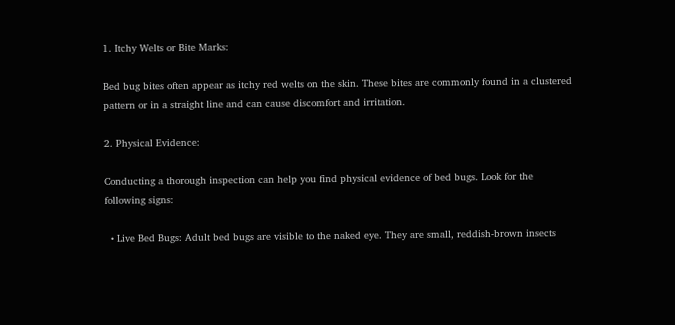1. Itchy Welts or Bite Marks:

Bed bug bites often appear as itchy red welts on the skin. These bites are commonly found in a clustered pattern or in a straight line and can cause discomfort and irritation.

2. Physical Evidence:

Conducting a thorough inspection can help you find physical evidence of bed bugs. Look for the following signs:

  • Live Bed Bugs: Adult bed bugs are visible to the naked eye. They are small, reddish-brown insects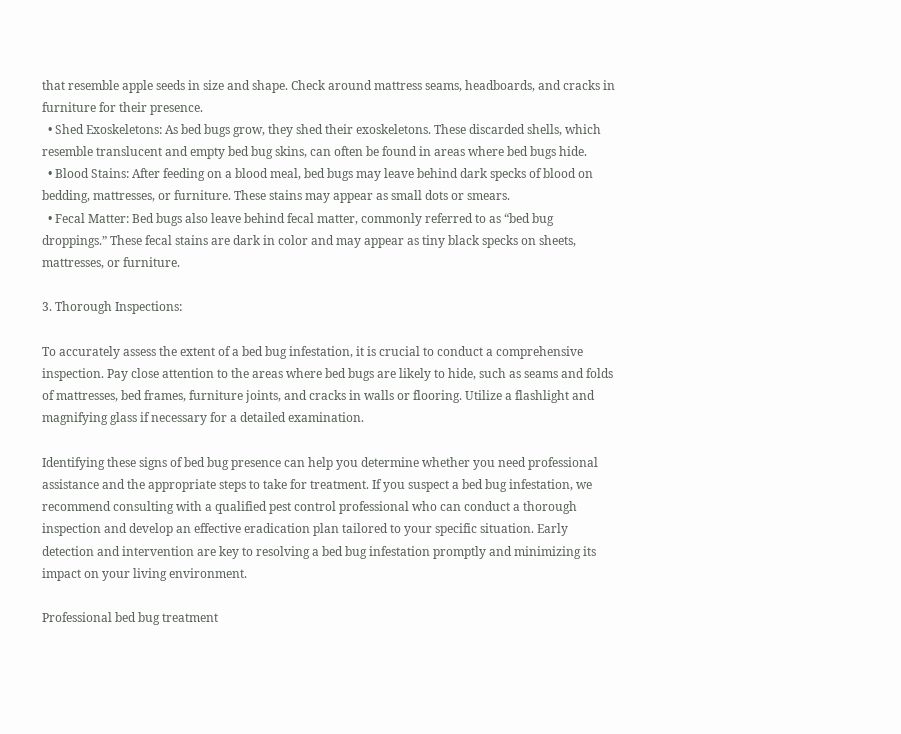that resemble apple seeds in size and shape. Check around mattress seams, headboards, and cracks in furniture for their presence.
  • Shed Exoskeletons: As bed bugs grow, they shed their exoskeletons. These discarded shells, which resemble translucent and empty bed bug skins, can often be found in areas where bed bugs hide.
  • Blood Stains: After feeding on a blood meal, bed bugs may leave behind dark specks of blood on bedding, mattresses, or furniture. These stains may appear as small dots or smears.
  • Fecal Matter: Bed bugs also leave behind fecal matter, commonly referred to as “bed bug droppings.” These fecal stains are dark in color and may appear as tiny black specks on sheets, mattresses, or furniture.

3. Thorough Inspections:

To accurately assess the extent of a bed bug infestation, it is crucial to conduct a comprehensive inspection. Pay close attention to the areas where bed bugs are likely to hide, such as seams and folds of mattresses, bed frames, furniture joints, and cracks in walls or flooring. Utilize a flashlight and magnifying glass if necessary for a detailed examination.

Identifying these signs of bed bug presence can help you determine whether you need professional assistance and the appropriate steps to take for treatment. If you suspect a bed bug infestation, we recommend consulting with a qualified pest control professional who can conduct a thorough inspection and develop an effective eradication plan tailored to your specific situation. Early detection and intervention are key to resolving a bed bug infestation promptly and minimizing its impact on your living environment.

Professional bed bug treatment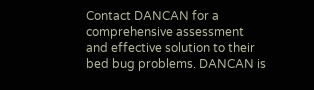Contact DANCAN for a comprehensive assessment and effective solution to their bed bug problems. DANCAN is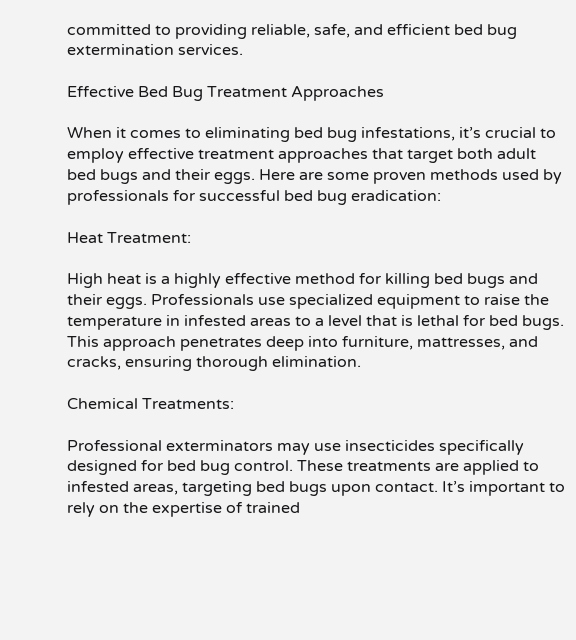committed to providing reliable, safe, and efficient bed bug extermination services.

Effective Bed Bug Treatment Approaches

When it comes to eliminating bed bug infestations, it’s crucial to employ effective treatment approaches that target both adult bed bugs and their eggs. Here are some proven methods used by professionals for successful bed bug eradication:

Heat Treatment:

High heat is a highly effective method for killing bed bugs and their eggs. Professionals use specialized equipment to raise the temperature in infested areas to a level that is lethal for bed bugs. This approach penetrates deep into furniture, mattresses, and cracks, ensuring thorough elimination.

Chemical Treatments:

Professional exterminators may use insecticides specifically designed for bed bug control. These treatments are applied to infested areas, targeting bed bugs upon contact. It’s important to rely on the expertise of trained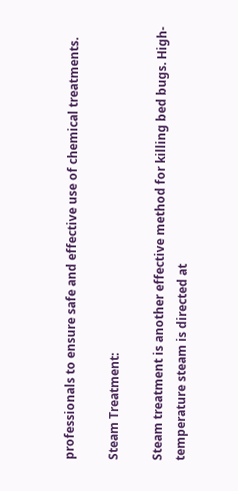professionals to ensure safe and effective use of chemical treatments.

Steam Treatment:

Steam treatment is another effective method for killing bed bugs. High-temperature steam is directed at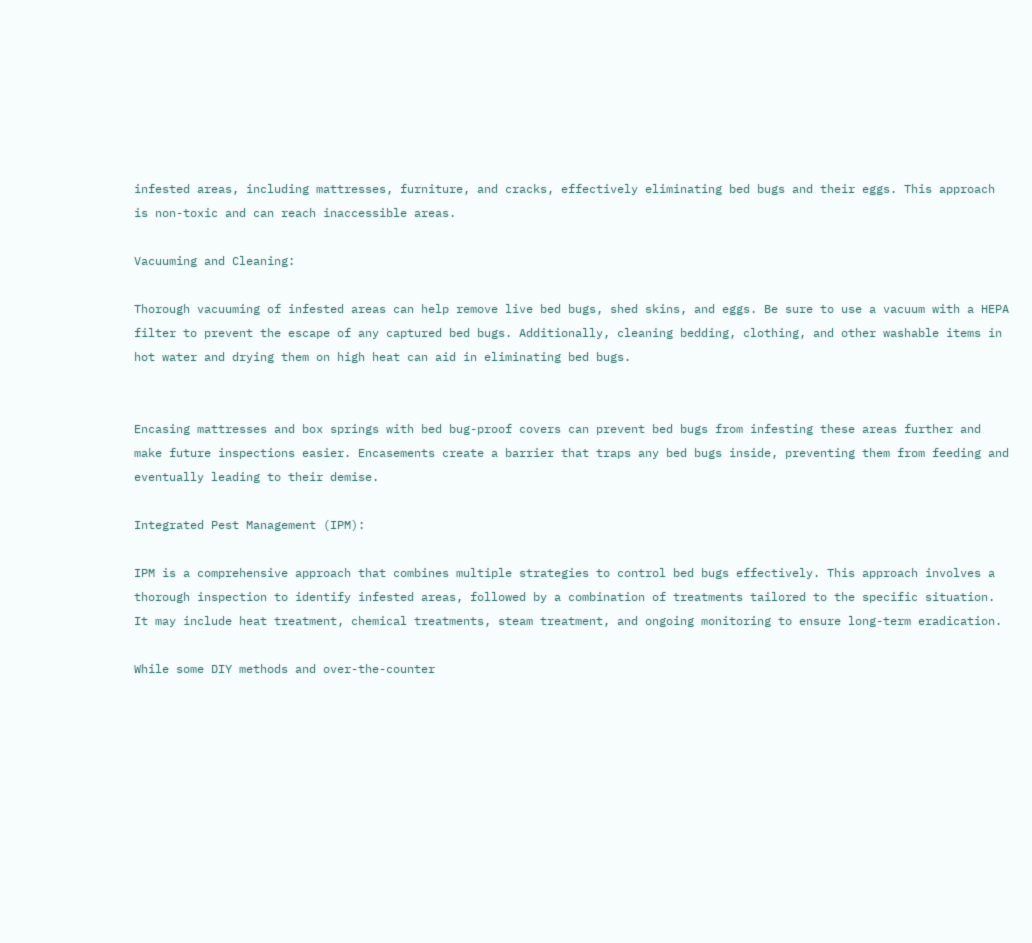infested areas, including mattresses, furniture, and cracks, effectively eliminating bed bugs and their eggs. This approach is non-toxic and can reach inaccessible areas.

Vacuuming and Cleaning:

Thorough vacuuming of infested areas can help remove live bed bugs, shed skins, and eggs. Be sure to use a vacuum with a HEPA filter to prevent the escape of any captured bed bugs. Additionally, cleaning bedding, clothing, and other washable items in hot water and drying them on high heat can aid in eliminating bed bugs.


Encasing mattresses and box springs with bed bug-proof covers can prevent bed bugs from infesting these areas further and make future inspections easier. Encasements create a barrier that traps any bed bugs inside, preventing them from feeding and eventually leading to their demise.

Integrated Pest Management (IPM):

IPM is a comprehensive approach that combines multiple strategies to control bed bugs effectively. This approach involves a thorough inspection to identify infested areas, followed by a combination of treatments tailored to the specific situation. It may include heat treatment, chemical treatments, steam treatment, and ongoing monitoring to ensure long-term eradication.

While some DIY methods and over-the-counter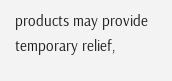products may provide temporary relief,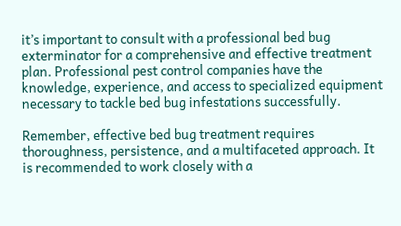it’s important to consult with a professional bed bug exterminator for a comprehensive and effective treatment plan. Professional pest control companies have the knowledge, experience, and access to specialized equipment necessary to tackle bed bug infestations successfully.

Remember, effective bed bug treatment requires thoroughness, persistence, and a multifaceted approach. It is recommended to work closely with a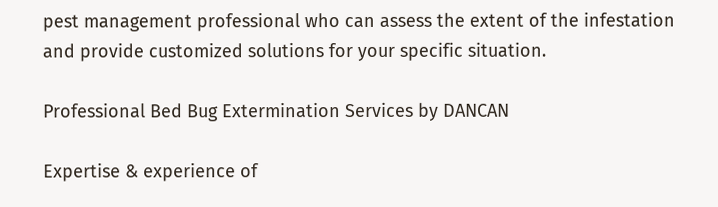pest management professional who can assess the extent of the infestation and provide customized solutions for your specific situation.

Professional Bed Bug Extermination Services by DANCAN

Expertise & experience of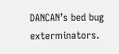DANCAN’s bed bug exterminators.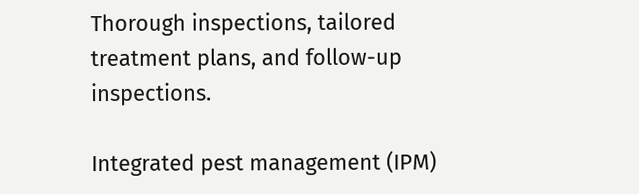Thorough inspections, tailored treatment plans, and follow-up inspections.

Integrated pest management (IPM)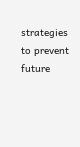strategies to prevent future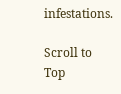infestations.

Scroll to Top